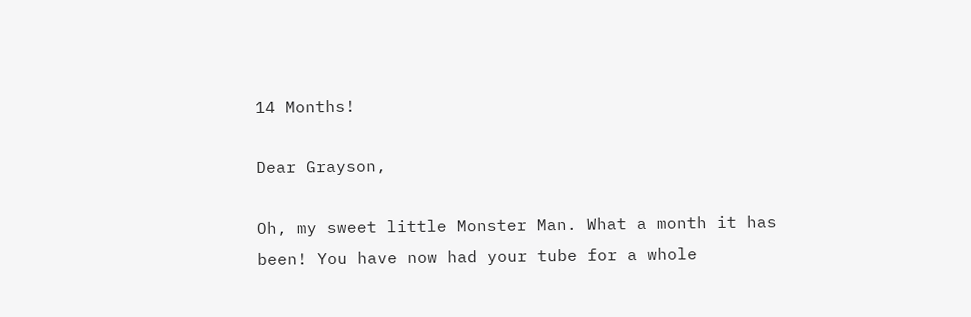14 Months!

Dear Grayson,

Oh, my sweet little Monster Man. What a month it has been! You have now had your tube for a whole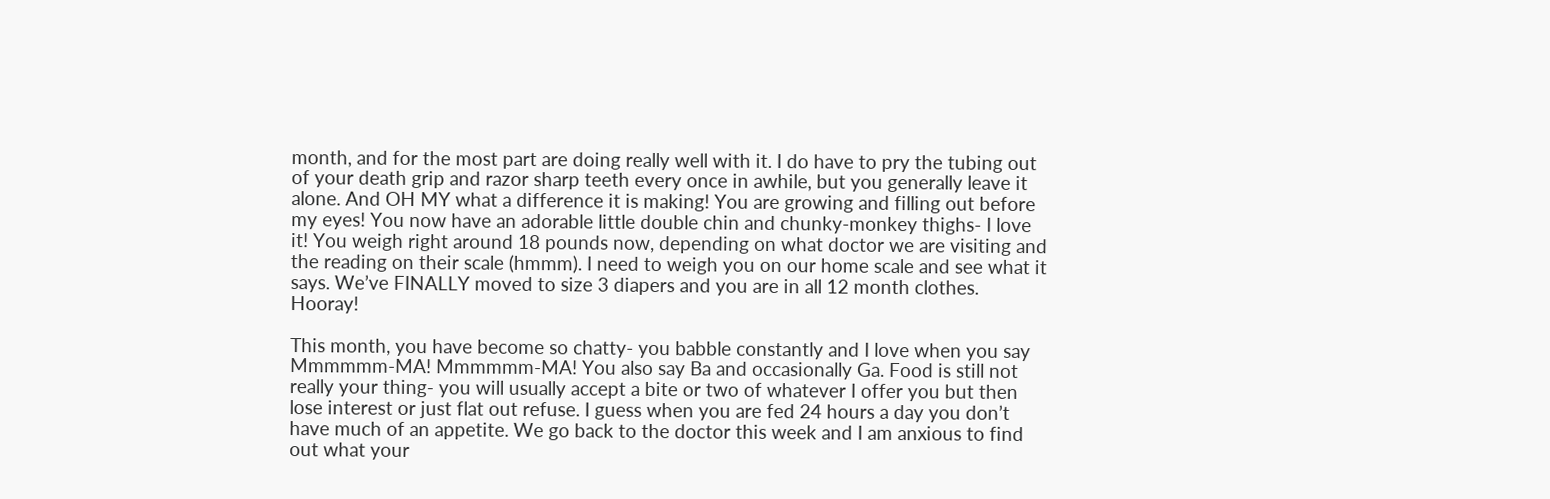month, and for the most part are doing really well with it. I do have to pry the tubing out of your death grip and razor sharp teeth every once in awhile, but you generally leave it alone. And OH MY what a difference it is making! You are growing and filling out before my eyes! You now have an adorable little double chin and chunky-monkey thighs- I love it! You weigh right around 18 pounds now, depending on what doctor we are visiting and the reading on their scale (hmmm). I need to weigh you on our home scale and see what it says. We’ve FINALLY moved to size 3 diapers and you are in all 12 month clothes. Hooray!

This month, you have become so chatty- you babble constantly and I love when you say Mmmmmm-MA! Mmmmmm-MA! You also say Ba and occasionally Ga. Food is still not really your thing- you will usually accept a bite or two of whatever I offer you but then lose interest or just flat out refuse. I guess when you are fed 24 hours a day you don’t have much of an appetite. We go back to the doctor this week and I am anxious to find out what your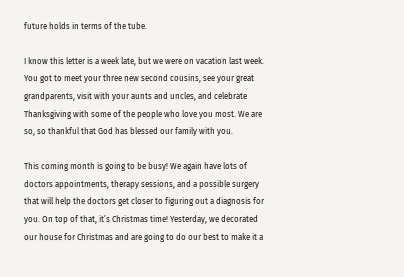future holds in terms of the tube.

I know this letter is a week late, but we were on vacation last week. You got to meet your three new second cousins, see your great grandparents, visit with your aunts and uncles, and celebrate Thanksgiving with some of the people who love you most. We are so, so thankful that God has blessed our family with you.

This coming month is going to be busy! We again have lots of doctors appointments, therapy sessions, and a possible surgery that will help the doctors get closer to figuring out a diagnosis for you. On top of that, it’s Christmas time! Yesterday, we decorated our house for Christmas and are going to do our best to make it a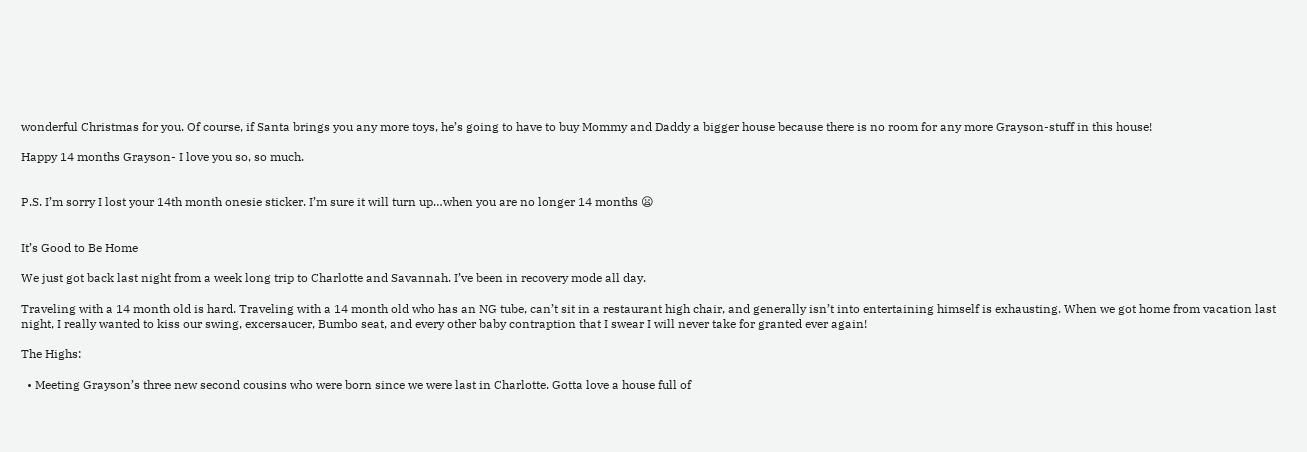wonderful Christmas for you. Of course, if Santa brings you any more toys, he’s going to have to buy Mommy and Daddy a bigger house because there is no room for any more Grayson-stuff in this house!

Happy 14 months Grayson- I love you so, so much.


P.S. I’m sorry I lost your 14th month onesie sticker. I’m sure it will turn up…when you are no longer 14 months 😦


It’s Good to Be Home

We just got back last night from a week long trip to Charlotte and Savannah. I’ve been in recovery mode all day.

Traveling with a 14 month old is hard. Traveling with a 14 month old who has an NG tube, can’t sit in a restaurant high chair, and generally isn’t into entertaining himself is exhausting. When we got home from vacation last night, I really wanted to kiss our swing, excersaucer, Bumbo seat, and every other baby contraption that I swear I will never take for granted ever again!

The Highs:

  • Meeting Grayson’s three new second cousins who were born since we were last in Charlotte. Gotta love a house full of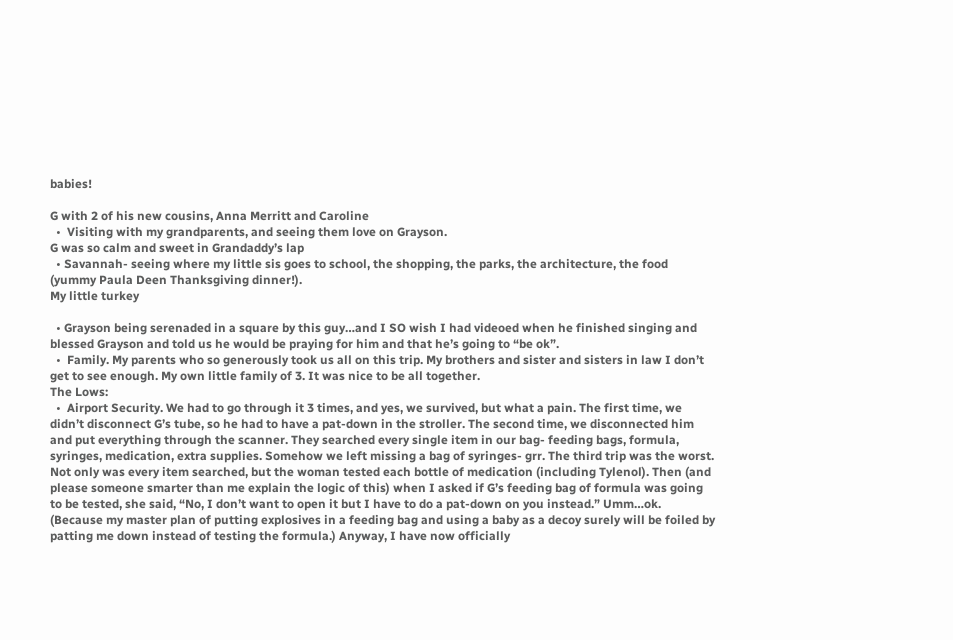babies!

G with 2 of his new cousins, Anna Merritt and Caroline
  •  Visiting with my grandparents, and seeing them love on Grayson.
G was so calm and sweet in Grandaddy’s lap
  • Savannah- seeing where my little sis goes to school, the shopping, the parks, the architecture, the food (yummy Paula Deen Thanksgiving dinner!).
My little turkey

  • Grayson being serenaded in a square by this guy…and I SO wish I had videoed when he finished singing and blessed Grayson and told us he would be praying for him and that he’s going to “be ok”.
  •  Family. My parents who so generously took us all on this trip. My brothers and sister and sisters in law I don’t get to see enough. My own little family of 3. It was nice to be all together.
The Lows:
  •  Airport Security. We had to go through it 3 times, and yes, we survived, but what a pain. The first time, we didn’t disconnect G’s tube, so he had to have a pat-down in the stroller. The second time, we disconnected him and put everything through the scanner. They searched every single item in our bag- feeding bags, formula, syringes, medication, extra supplies. Somehow we left missing a bag of syringes- grr. The third trip was the worst. Not only was every item searched, but the woman tested each bottle of medication (including Tylenol). Then (and please someone smarter than me explain the logic of this) when I asked if G’s feeding bag of formula was going to be tested, she said, “No, I don’t want to open it but I have to do a pat-down on you instead.” Umm…ok. (Because my master plan of putting explosives in a feeding bag and using a baby as a decoy surely will be foiled by patting me down instead of testing the formula.) Anyway, I have now officially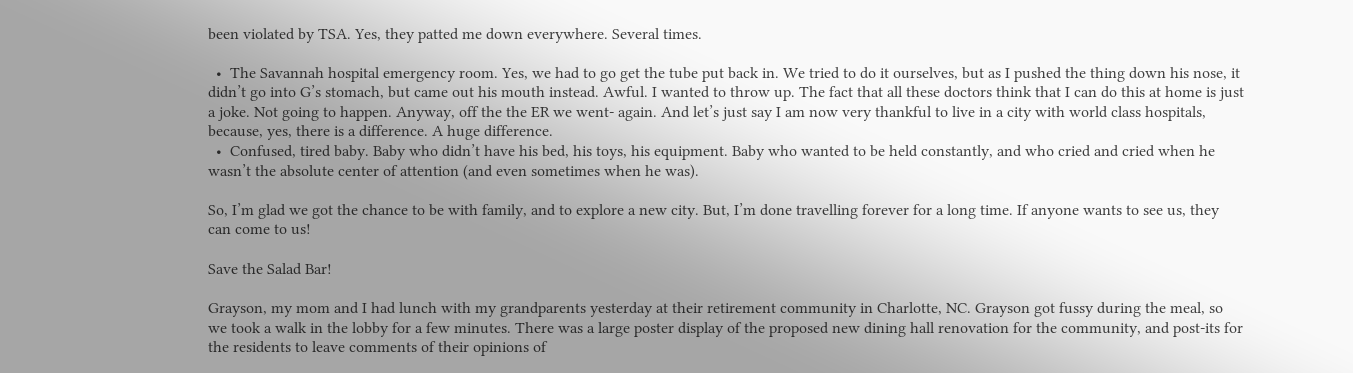been violated by TSA. Yes, they patted me down everywhere. Several times.

  •  The Savannah hospital emergency room. Yes, we had to go get the tube put back in. We tried to do it ourselves, but as I pushed the thing down his nose, it didn’t go into G’s stomach, but came out his mouth instead. Awful. I wanted to throw up. The fact that all these doctors think that I can do this at home is just a joke. Not going to happen. Anyway, off the the ER we went- again. And let’s just say I am now very thankful to live in a city with world class hospitals, because, yes, there is a difference. A huge difference.
  •  Confused, tired baby. Baby who didn’t have his bed, his toys, his equipment. Baby who wanted to be held constantly, and who cried and cried when he wasn’t the absolute center of attention (and even sometimes when he was).

So, I’m glad we got the chance to be with family, and to explore a new city. But, I’m done travelling forever for a long time. If anyone wants to see us, they can come to us!

Save the Salad Bar!

Grayson, my mom and I had lunch with my grandparents yesterday at their retirement community in Charlotte, NC. Grayson got fussy during the meal, so we took a walk in the lobby for a few minutes. There was a large poster display of the proposed new dining hall renovation for the community, and post-its for the residents to leave comments of their opinions of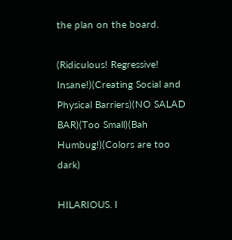the plan on the board.

(Ridiculous! Regressive! Insane!)(Creating Social and Physical Barriers)(NO SALAD BAR)(Too Small)(Bah Humbug!)(Colors are too dark)

HILARIOUS. I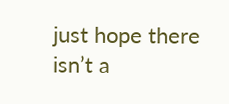just hope there isn’t a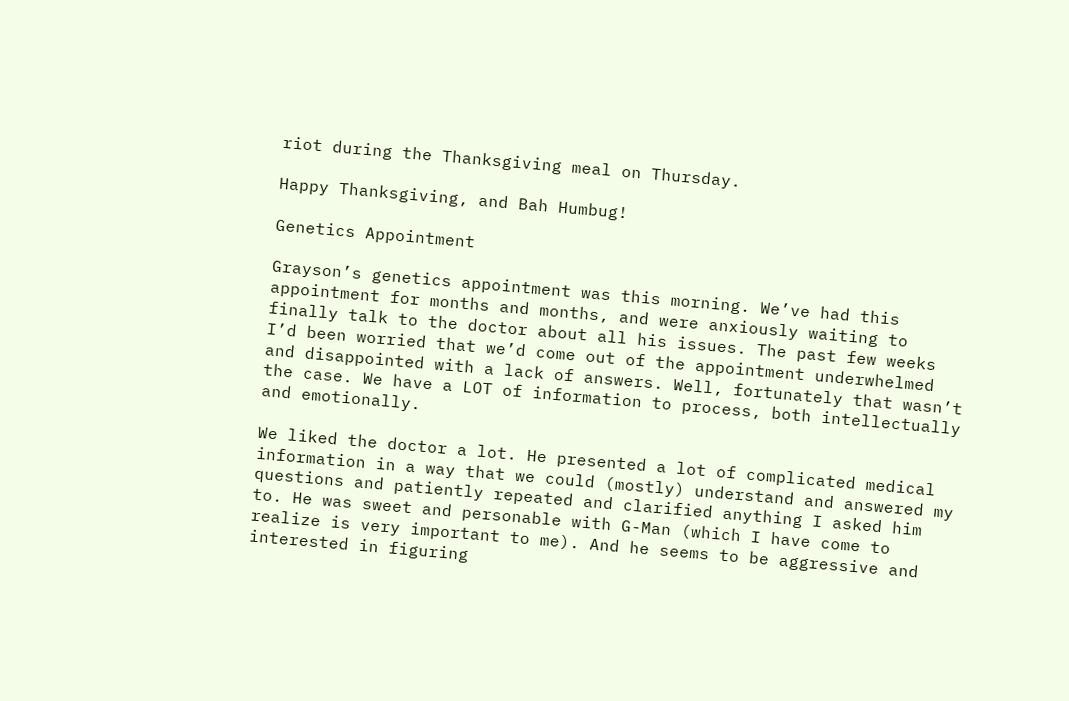riot during the Thanksgiving meal on Thursday.

Happy Thanksgiving, and Bah Humbug!

Genetics Appointment

Grayson’s genetics appointment was this morning. We’ve had this appointment for months and months, and were anxiously waiting to finally talk to the doctor about all his issues. The past few weeks I’d been worried that we’d come out of the appointment underwhelmed and disappointed with a lack of answers. Well, fortunately that wasn’t the case. We have a LOT of information to process, both intellectually and emotionally.

We liked the doctor a lot. He presented a lot of complicated medical information in a way that we could (mostly) understand and answered my questions and patiently repeated and clarified anything I asked him to. He was sweet and personable with G-Man (which I have come to realize is very important to me). And he seems to be aggressive and interested in figuring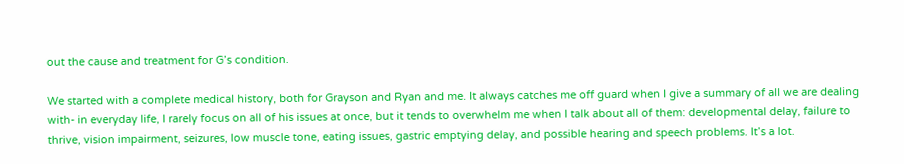out the cause and treatment for G’s condition.

We started with a complete medical history, both for Grayson and Ryan and me. It always catches me off guard when I give a summary of all we are dealing with- in everyday life, I rarely focus on all of his issues at once, but it tends to overwhelm me when I talk about all of them: developmental delay, failure to thrive, vision impairment, seizures, low muscle tone, eating issues, gastric emptying delay, and possible hearing and speech problems. It’s a lot.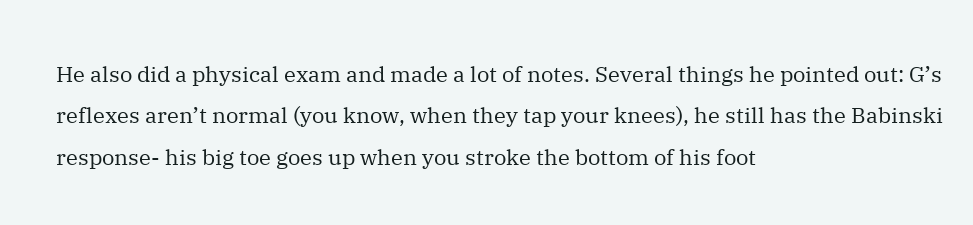He also did a physical exam and made a lot of notes. Several things he pointed out: G’s reflexes aren’t normal (you know, when they tap your knees), he still has the Babinski response- his big toe goes up when you stroke the bottom of his foot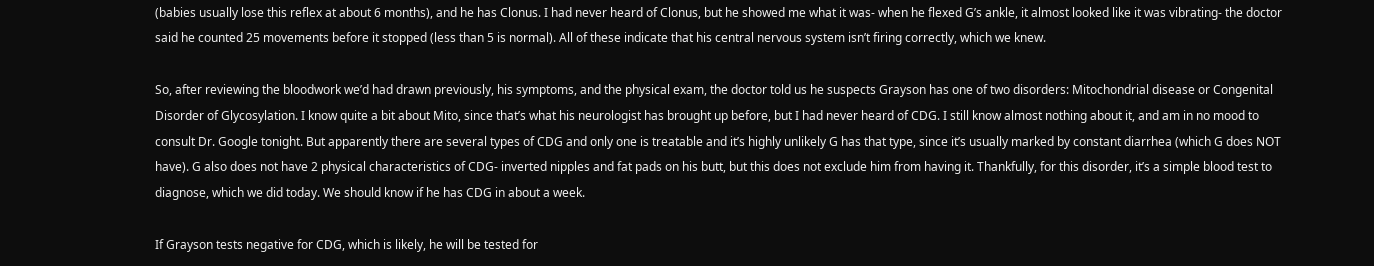(babies usually lose this reflex at about 6 months), and he has Clonus. I had never heard of Clonus, but he showed me what it was- when he flexed G’s ankle, it almost looked like it was vibrating- the doctor said he counted 25 movements before it stopped (less than 5 is normal). All of these indicate that his central nervous system isn’t firing correctly, which we knew.

So, after reviewing the bloodwork we’d had drawn previously, his symptoms, and the physical exam, the doctor told us he suspects Grayson has one of two disorders: Mitochondrial disease or Congenital Disorder of Glycosylation. I know quite a bit about Mito, since that’s what his neurologist has brought up before, but I had never heard of CDG. I still know almost nothing about it, and am in no mood to consult Dr. Google tonight. But apparently there are several types of CDG and only one is treatable and it’s highly unlikely G has that type, since it’s usually marked by constant diarrhea (which G does NOT have). G also does not have 2 physical characteristics of CDG- inverted nipples and fat pads on his butt, but this does not exclude him from having it. Thankfully, for this disorder, it’s a simple blood test to diagnose, which we did today. We should know if he has CDG in about a week.

If Grayson tests negative for CDG, which is likely, he will be tested for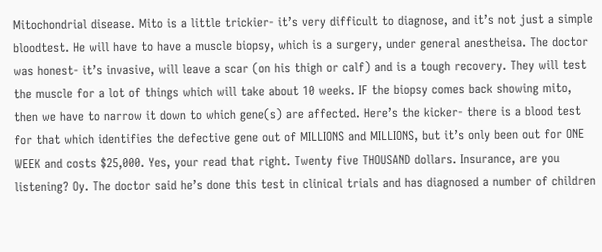Mitochondrial disease. Mito is a little trickier- it’s very difficult to diagnose, and it’s not just a simple bloodtest. He will have to have a muscle biopsy, which is a surgery, under general anestheisa. The doctor was honest- it’s invasive, will leave a scar (on his thigh or calf) and is a tough recovery. They will test the muscle for a lot of things which will take about 10 weeks. IF the biopsy comes back showing mito, then we have to narrow it down to which gene(s) are affected. Here’s the kicker- there is a blood test for that which identifies the defective gene out of MILLIONS and MILLIONS, but it’s only been out for ONE WEEK and costs $25,000. Yes, your read that right. Twenty five THOUSAND dollars. Insurance, are you listening? Oy. The doctor said he’s done this test in clinical trials and has diagnosed a number of children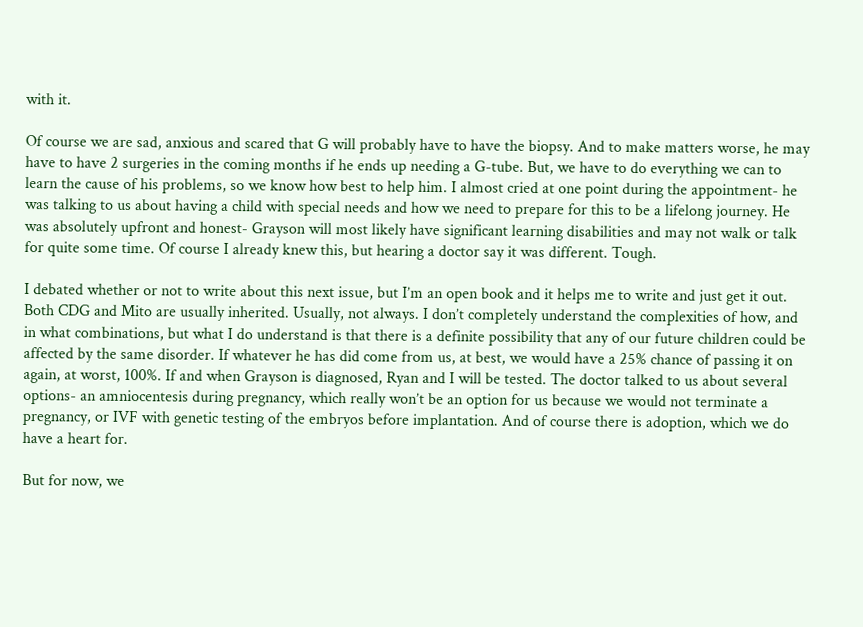with it.

Of course we are sad, anxious and scared that G will probably have to have the biopsy. And to make matters worse, he may have to have 2 surgeries in the coming months if he ends up needing a G-tube. But, we have to do everything we can to learn the cause of his problems, so we know how best to help him. I almost cried at one point during the appointment- he was talking to us about having a child with special needs and how we need to prepare for this to be a lifelong journey. He was absolutely upfront and honest- Grayson will most likely have significant learning disabilities and may not walk or talk for quite some time. Of course I already knew this, but hearing a doctor say it was different. Tough.

I debated whether or not to write about this next issue, but I’m an open book and it helps me to write and just get it out. Both CDG and Mito are usually inherited. Usually, not always. I don’t completely understand the complexities of how, and in what combinations, but what I do understand is that there is a definite possibility that any of our future children could be affected by the same disorder. If whatever he has did come from us, at best, we would have a 25% chance of passing it on again, at worst, 100%. If and when Grayson is diagnosed, Ryan and I will be tested. The doctor talked to us about several options- an amniocentesis during pregnancy, which really won’t be an option for us because we would not terminate a pregnancy, or IVF with genetic testing of the embryos before implantation. And of course there is adoption, which we do have a heart for.

But for now, we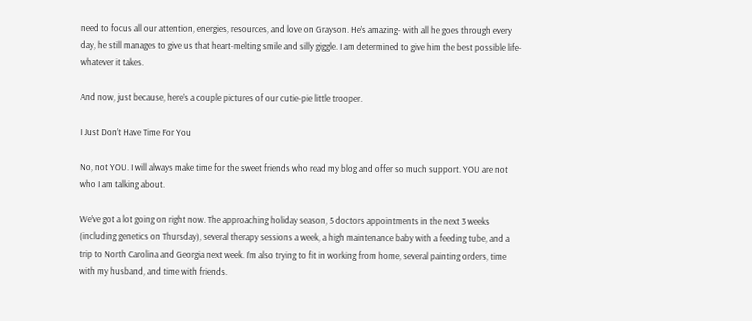need to focus all our attention, energies, resources, and love on Grayson. He’s amazing- with all he goes through every day, he still manages to give us that heart-melting smile and silly giggle. I am determined to give him the best possible life- whatever it takes.

And now, just because, here’s a couple pictures of our cutie-pie little trooper.

I Just Don’t Have Time For You

No, not YOU. I will always make time for the sweet friends who read my blog and offer so much support. YOU are not who I am talking about.

We’ve got a lot going on right now. The approaching holiday season, 5 doctors appointments in the next 3 weeks (including genetics on Thursday), several therapy sessions a week, a high maintenance baby with a feeding tube, and a trip to North Carolina and Georgia next week. I’m also trying to fit in working from home, several painting orders, time with my husband, and time with friends.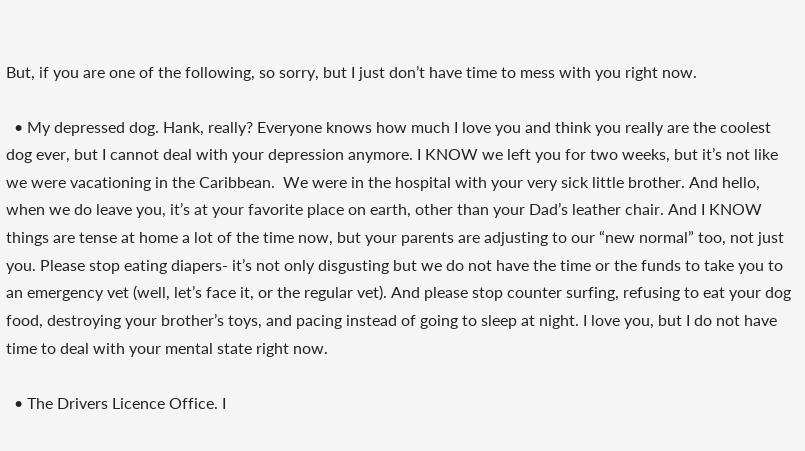But, if you are one of the following, so sorry, but I just don’t have time to mess with you right now.

  • My depressed dog. Hank, really? Everyone knows how much I love you and think you really are the coolest dog ever, but I cannot deal with your depression anymore. I KNOW we left you for two weeks, but it’s not like we were vacationing in the Caribbean.  We were in the hospital with your very sick little brother. And hello, when we do leave you, it’s at your favorite place on earth, other than your Dad’s leather chair. And I KNOW things are tense at home a lot of the time now, but your parents are adjusting to our “new normal” too, not just you. Please stop eating diapers- it’s not only disgusting but we do not have the time or the funds to take you to an emergency vet (well, let’s face it, or the regular vet). And please stop counter surfing, refusing to eat your dog food, destroying your brother’s toys, and pacing instead of going to sleep at night. I love you, but I do not have time to deal with your mental state right now.

  • The Drivers Licence Office. I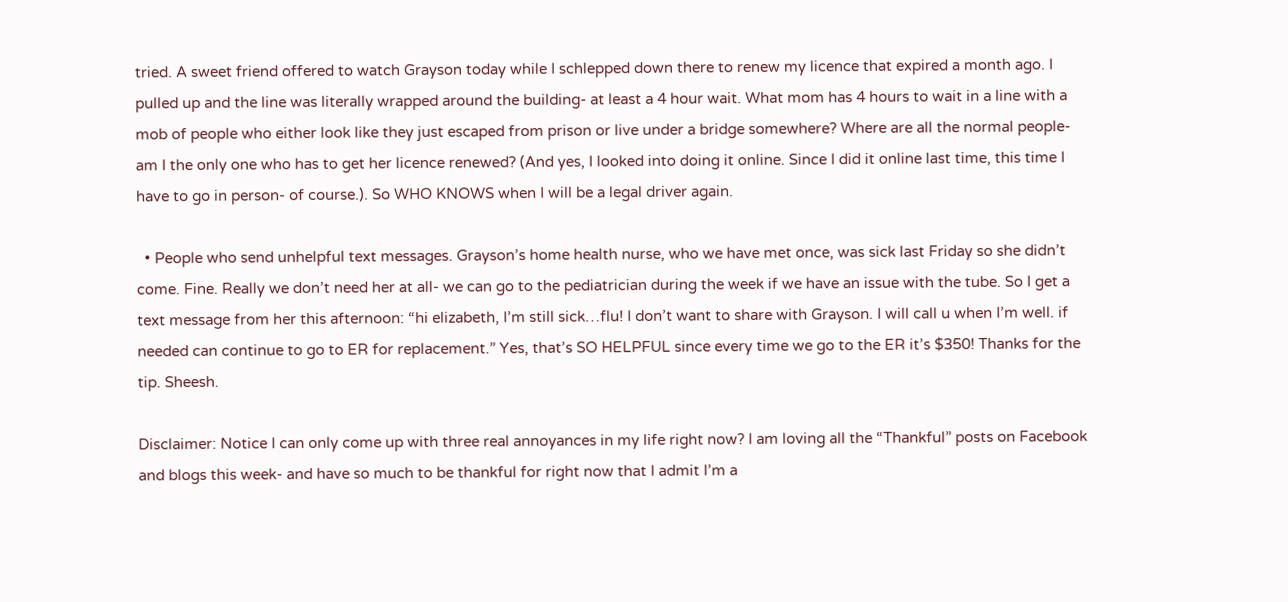tried. A sweet friend offered to watch Grayson today while I schlepped down there to renew my licence that expired a month ago. I pulled up and the line was literally wrapped around the building- at least a 4 hour wait. What mom has 4 hours to wait in a line with a mob of people who either look like they just escaped from prison or live under a bridge somewhere? Where are all the normal people- am I the only one who has to get her licence renewed? (And yes, I looked into doing it online. Since I did it online last time, this time I have to go in person- of course.). So WHO KNOWS when I will be a legal driver again.

  • People who send unhelpful text messages. Grayson’s home health nurse, who we have met once, was sick last Friday so she didn’t come. Fine. Really we don’t need her at all- we can go to the pediatrician during the week if we have an issue with the tube. So I get a text message from her this afternoon: “hi elizabeth, I’m still sick…flu! I don’t want to share with Grayson. I will call u when I’m well. if needed can continue to go to ER for replacement.” Yes, that’s SO HELPFUL since every time we go to the ER it’s $350! Thanks for the tip. Sheesh.

Disclaimer: Notice I can only come up with three real annoyances in my life right now? I am loving all the “Thankful” posts on Facebook and blogs this week- and have so much to be thankful for right now that I admit I’m a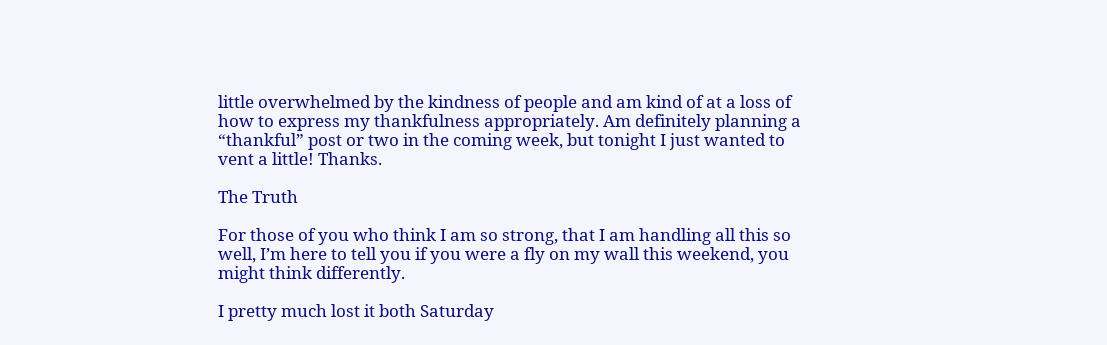little overwhelmed by the kindness of people and am kind of at a loss of how to express my thankfulness appropriately. Am definitely planning a “thankful” post or two in the coming week, but tonight I just wanted to vent a little! Thanks.

The Truth

For those of you who think I am so strong, that I am handling all this so well, I’m here to tell you if you were a fly on my wall this weekend, you might think differently.

I pretty much lost it both Saturday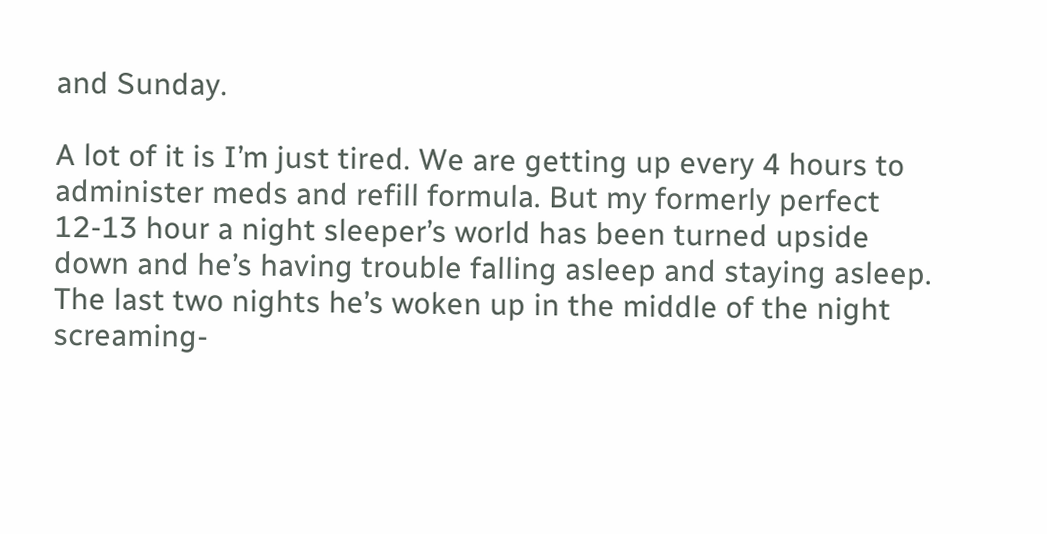and Sunday.

A lot of it is I’m just tired. We are getting up every 4 hours to administer meds and refill formula. But my formerly perfect 12-13 hour a night sleeper’s world has been turned upside down and he’s having trouble falling asleep and staying asleep. The last two nights he’s woken up in the middle of the night screaming-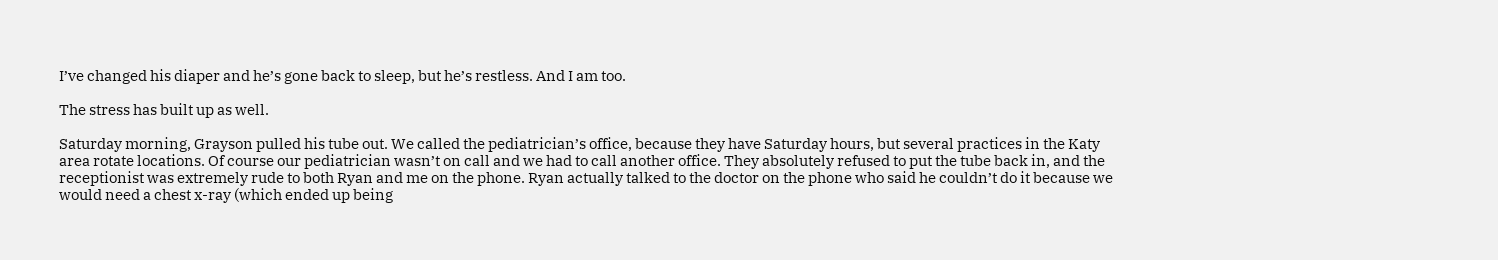I’ve changed his diaper and he’s gone back to sleep, but he’s restless. And I am too.

The stress has built up as well.

Saturday morning, Grayson pulled his tube out. We called the pediatrician’s office, because they have Saturday hours, but several practices in the Katy area rotate locations. Of course our pediatrician wasn’t on call and we had to call another office. They absolutely refused to put the tube back in, and the receptionist was extremely rude to both Ryan and me on the phone. Ryan actually talked to the doctor on the phone who said he couldn’t do it because we would need a chest x-ray (which ended up being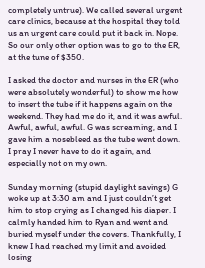completely untrue). We called several urgent care clinics, because at the hospital they told us an urgent care could put it back in. Nope. So our only other option was to go to the ER, at the tune of $350.

I asked the doctor and nurses in the ER (who were absolutely wonderful) to show me how to insert the tube if it happens again on the weekend. They had me do it, and it was awful. Awful, awful, awful. G was screaming, and I gave him a nosebleed as the tube went down. I pray I never have to do it again, and especially not on my own.

Sunday morning (stupid daylight savings) G woke up at 3:30 am and I just couldn’t get him to stop crying as I changed his diaper. I calmly handed him to Ryan and went and buried myself under the covers. Thankfully, I knew I had reached my limit and avoided losing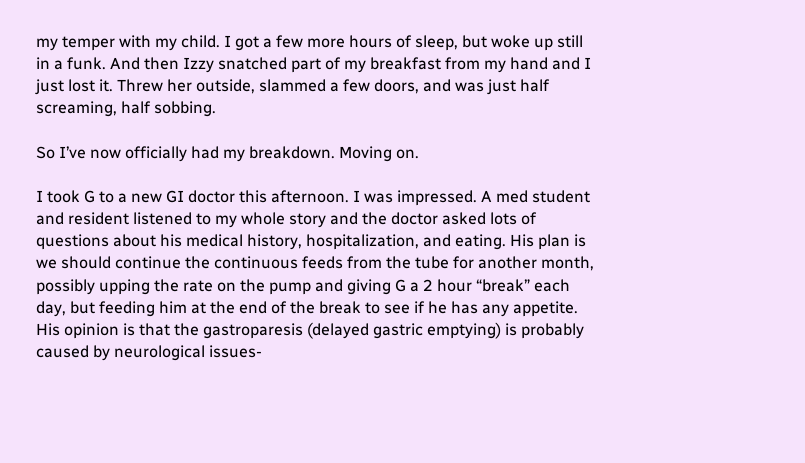my temper with my child. I got a few more hours of sleep, but woke up still in a funk. And then Izzy snatched part of my breakfast from my hand and I just lost it. Threw her outside, slammed a few doors, and was just half screaming, half sobbing.

So I’ve now officially had my breakdown. Moving on.

I took G to a new GI doctor this afternoon. I was impressed. A med student and resident listened to my whole story and the doctor asked lots of questions about his medical history, hospitalization, and eating. His plan is we should continue the continuous feeds from the tube for another month, possibly upping the rate on the pump and giving G a 2 hour “break” each day, but feeding him at the end of the break to see if he has any appetite. His opinion is that the gastroparesis (delayed gastric emptying) is probably caused by neurological issues-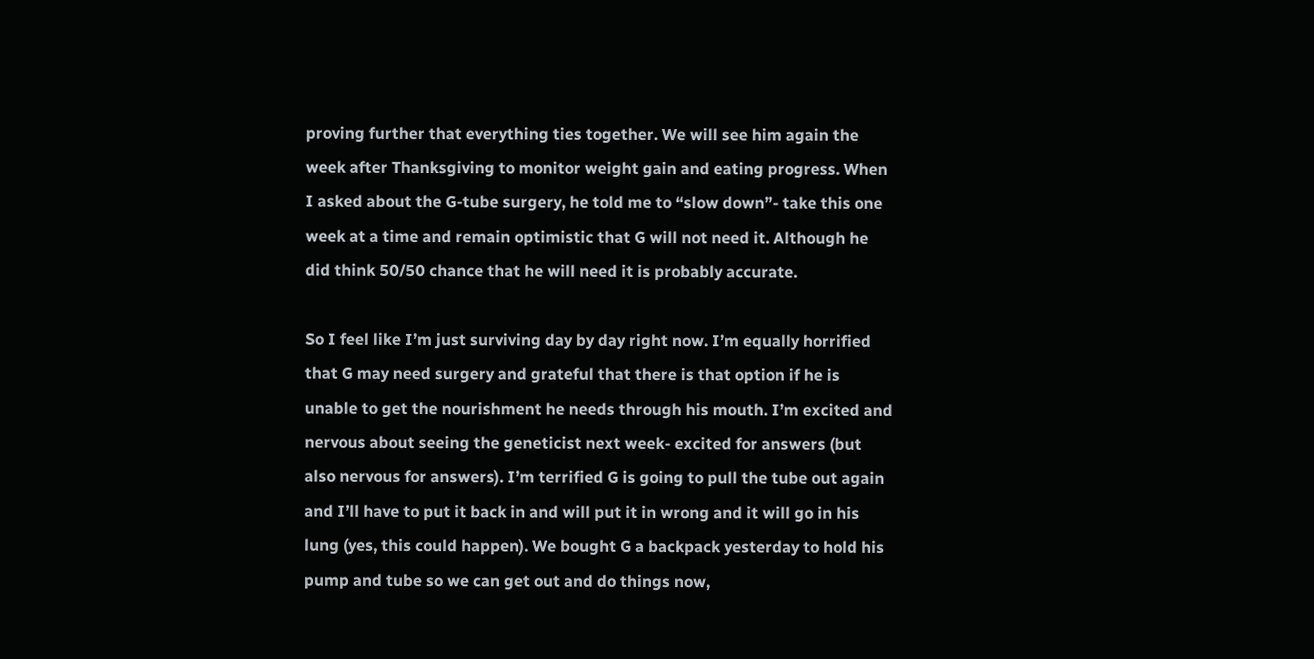proving further that everything ties together. We will see him again the week after Thanksgiving to monitor weight gain and eating progress. When I asked about the G-tube surgery, he told me to “slow down”- take this one week at a time and remain optimistic that G will not need it. Although he did think 50/50 chance that he will need it is probably accurate.

So I feel like I’m just surviving day by day right now. I’m equally horrified that G may need surgery and grateful that there is that option if he is unable to get the nourishment he needs through his mouth. I’m excited and nervous about seeing the geneticist next week- excited for answers (but also nervous for answers). I’m terrified G is going to pull the tube out again and I’ll have to put it back in and will put it in wrong and it will go in his lung (yes, this could happen). We bought G a backpack yesterday to hold his pump and tube so we can get out and do things now,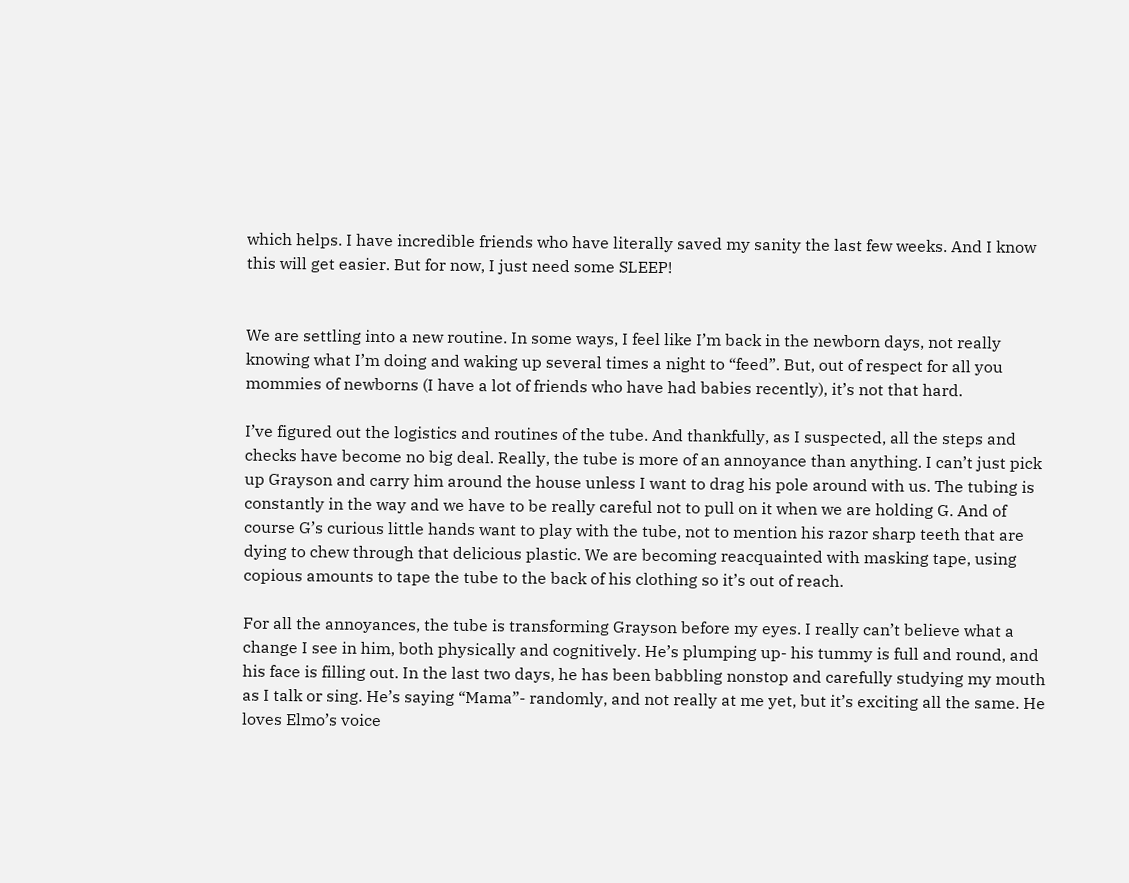which helps. I have incredible friends who have literally saved my sanity the last few weeks. And I know this will get easier. But for now, I just need some SLEEP!


We are settling into a new routine. In some ways, I feel like I’m back in the newborn days, not really knowing what I’m doing and waking up several times a night to “feed”. But, out of respect for all you mommies of newborns (I have a lot of friends who have had babies recently), it’s not that hard.

I’ve figured out the logistics and routines of the tube. And thankfully, as I suspected, all the steps and checks have become no big deal. Really, the tube is more of an annoyance than anything. I can’t just pick up Grayson and carry him around the house unless I want to drag his pole around with us. The tubing is constantly in the way and we have to be really careful not to pull on it when we are holding G. And of course G’s curious little hands want to play with the tube, not to mention his razor sharp teeth that are dying to chew through that delicious plastic. We are becoming reacquainted with masking tape, using copious amounts to tape the tube to the back of his clothing so it’s out of reach.

For all the annoyances, the tube is transforming Grayson before my eyes. I really can’t believe what a change I see in him, both physically and cognitively. He’s plumping up- his tummy is full and round, and his face is filling out. In the last two days, he has been babbling nonstop and carefully studying my mouth as I talk or sing. He’s saying “Mama”- randomly, and not really at me yet, but it’s exciting all the same. He loves Elmo’s voice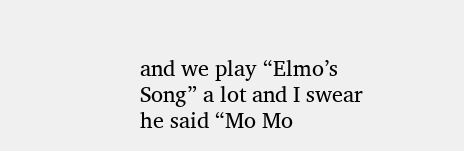and we play “Elmo’s Song” a lot and I swear he said “Mo Mo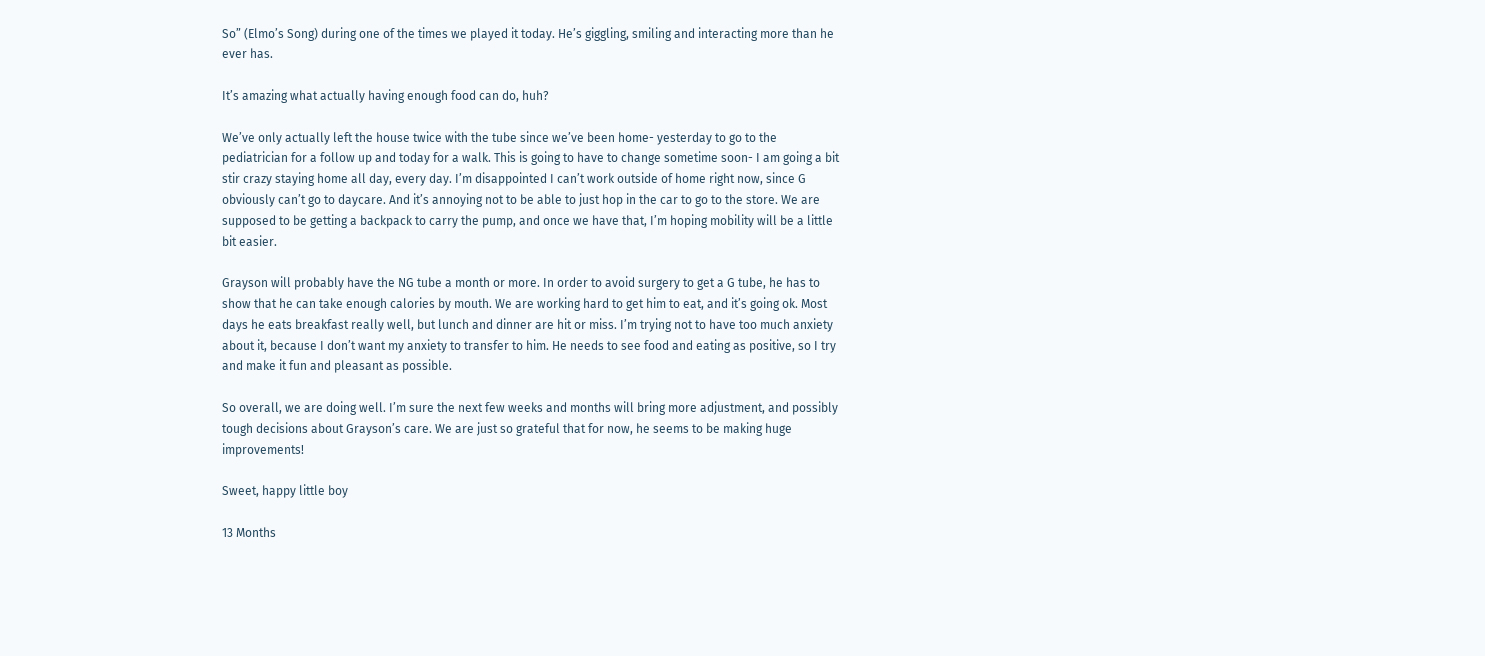So” (Elmo’s Song) during one of the times we played it today. He’s giggling, smiling and interacting more than he ever has.

It’s amazing what actually having enough food can do, huh?

We’ve only actually left the house twice with the tube since we’ve been home- yesterday to go to the pediatrician for a follow up and today for a walk. This is going to have to change sometime soon- I am going a bit stir crazy staying home all day, every day. I’m disappointed I can’t work outside of home right now, since G obviously can’t go to daycare. And it’s annoying not to be able to just hop in the car to go to the store. We are supposed to be getting a backpack to carry the pump, and once we have that, I’m hoping mobility will be a little bit easier.

Grayson will probably have the NG tube a month or more. In order to avoid surgery to get a G tube, he has to show that he can take enough calories by mouth. We are working hard to get him to eat, and it’s going ok. Most days he eats breakfast really well, but lunch and dinner are hit or miss. I’m trying not to have too much anxiety about it, because I don’t want my anxiety to transfer to him. He needs to see food and eating as positive, so I try and make it fun and pleasant as possible.

So overall, we are doing well. I’m sure the next few weeks and months will bring more adjustment, and possibly tough decisions about Grayson’s care. We are just so grateful that for now, he seems to be making huge improvements!

Sweet, happy little boy

13 Months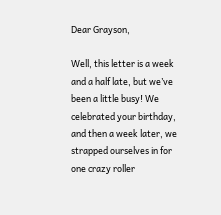Dear Grayson,

Well, this letter is a week and a half late, but we’ve been a little busy! We celebrated your birthday, and then a week later, we strapped ourselves in for one crazy roller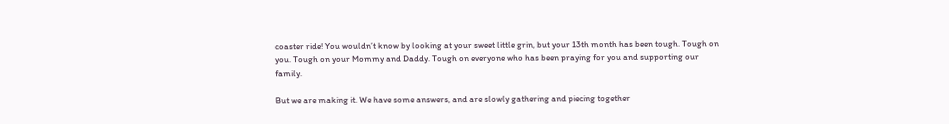coaster ride! You wouldn’t know by looking at your sweet little grin, but your 13th month has been tough. Tough on you. Tough on your Mommy and Daddy. Tough on everyone who has been praying for you and supporting our family.

But we are making it. We have some answers, and are slowly gathering and piecing together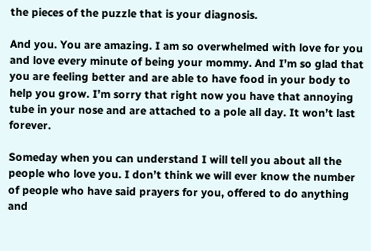the pieces of the puzzle that is your diagnosis.

And you. You are amazing. I am so overwhelmed with love for you and love every minute of being your mommy. And I’m so glad that you are feeling better and are able to have food in your body to help you grow. I’m sorry that right now you have that annoying tube in your nose and are attached to a pole all day. It won’t last forever.

Someday when you can understand I will tell you about all the people who love you. I don’t think we will ever know the number of people who have said prayers for you, offered to do anything and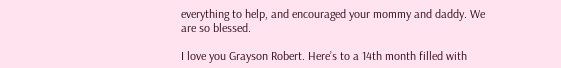everything to help, and encouraged your mommy and daddy. We are so blessed.

I love you Grayson Robert. Here’s to a 14th month filled with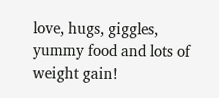love, hugs, giggles, yummy food and lots of weight gain!